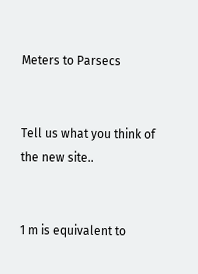Meters to Parsecs


Tell us what you think of the new site..


1 m is equivalent to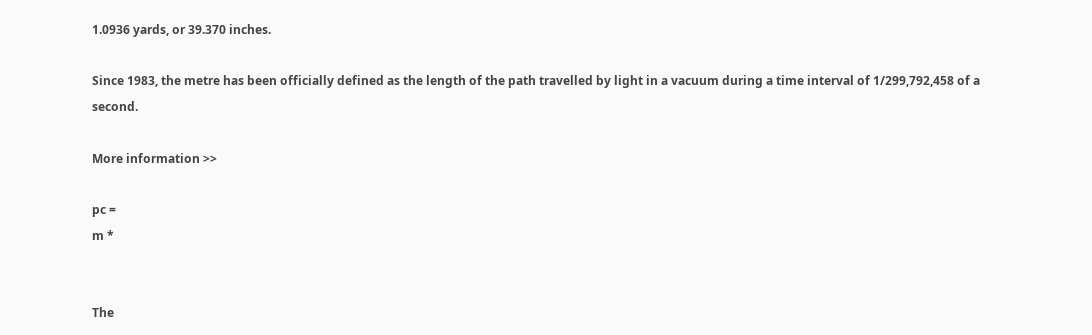1.0936 yards, or 39.370 inches.

Since 1983, the metre has been officially defined as the length of the path travelled by light in a vacuum during a time interval of 1/299,792,458 of a second.

More information >>

pc =
m *


The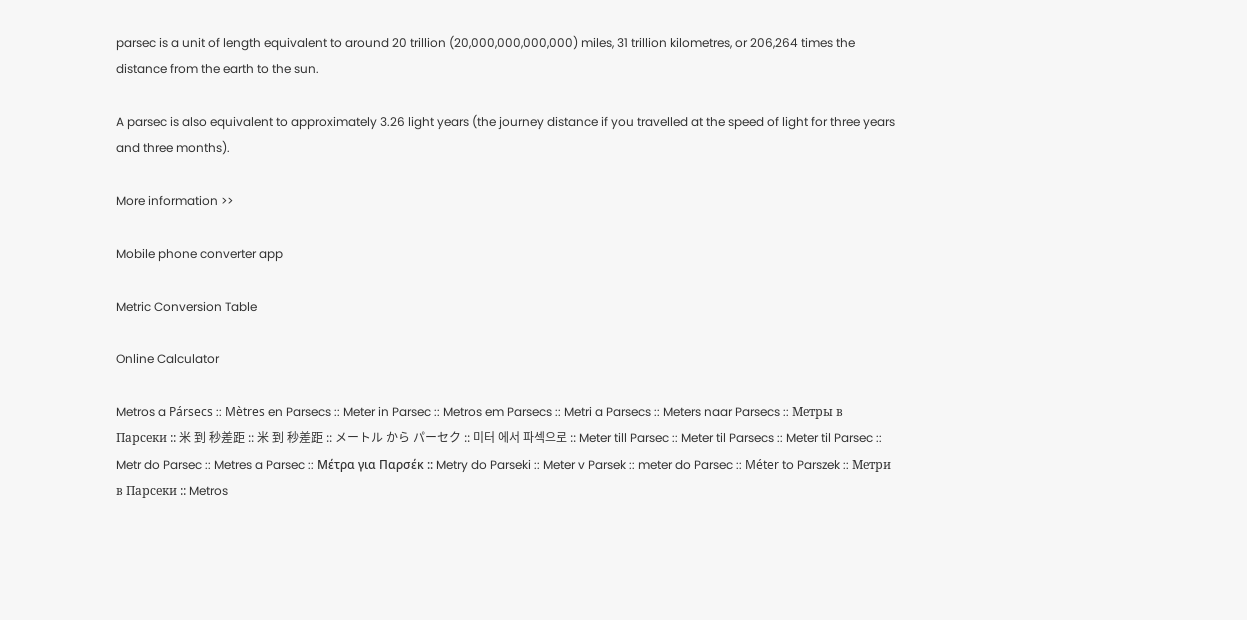parsec is a unit of length equivalent to around 20 trillion (20,000,000,000,000) miles, 31 trillion kilometres, or 206,264 times the distance from the earth to the sun.

A parsec is also equivalent to approximately 3.26 light years (the journey distance if you travelled at the speed of light for three years and three months).

More information >>

Mobile phone converter app

Metric Conversion Table

Online Calculator

Metros a Pársecs :: Mètres en Parsecs :: Meter in Parsec :: Metros em Parsecs :: Metri a Parsecs :: Meters naar Parsecs :: Метры в Парсеки :: 米 到 秒差距 :: 米 到 秒差距 :: メートル から パーセク :: 미터 에서 파섹으로 :: Meter till Parsec :: Meter til Parsecs :: Meter til Parsec :: Metr do Parsec :: Metres a Parsec :: Μέτρα για Παρσέκ :: Metry do Parseki :: Meter v Parsek :: meter do Parsec :: Méter to Parszek :: Метри в Парсеки :: Metros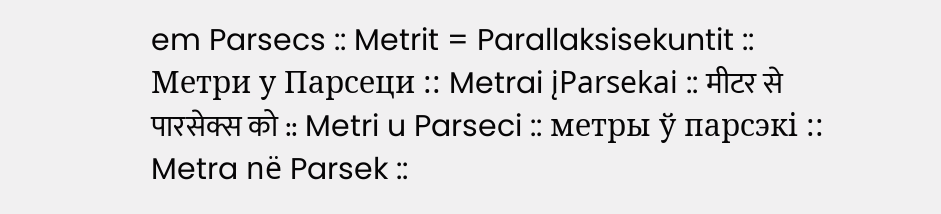em Parsecs :: Metrit = Parallaksisekuntit :: Метри у Парсеци :: Metrai įParsekai :: मीटर से पारसेक्स को :: Metri u Parseci :: метры ў парсэкi :: Metra në Parsek ::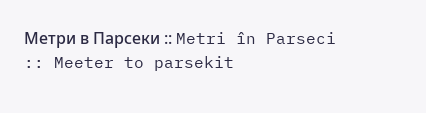Метри в Парсеки :: Metri în Parseci :: Meeter to parsekit